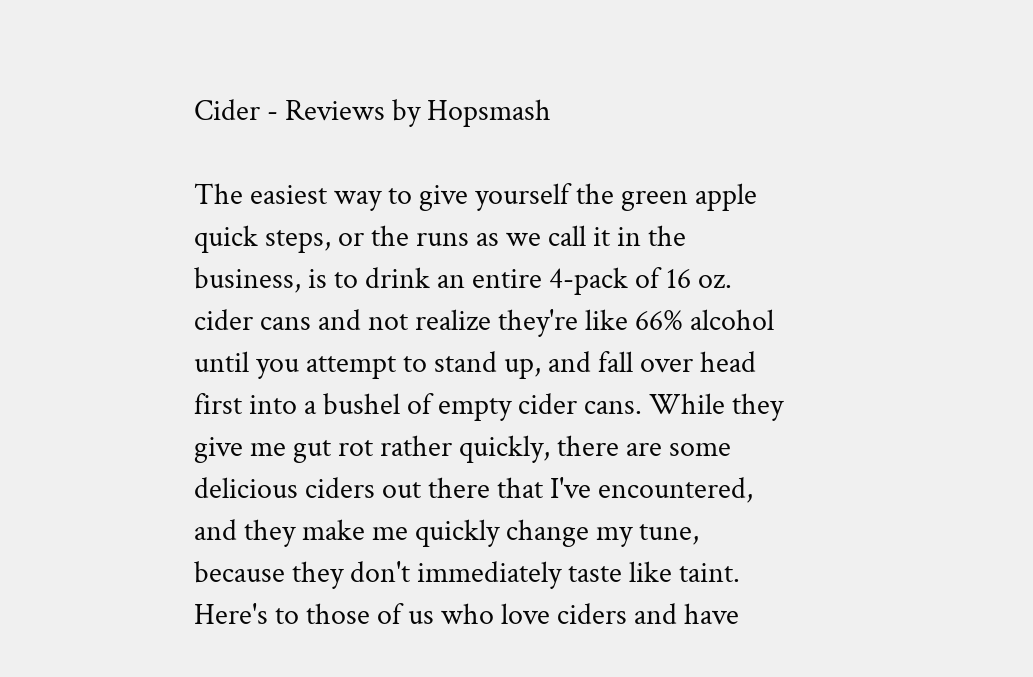Cider - Reviews by Hopsmash

The easiest way to give yourself the green apple quick steps, or the runs as we call it in the business, is to drink an entire 4-pack of 16 oz. cider cans and not realize they're like 66% alcohol until you attempt to stand up, and fall over head first into a bushel of empty cider cans. While they give me gut rot rather quickly, there are some delicious ciders out there that I've encountered, and they make me quickly change my tune, because they don't immediately taste like taint. Here's to those of us who love ciders and have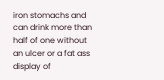iron stomachs and can drink more than half of one without an ulcer or a fat ass display of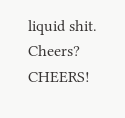liquid shit. Cheers? CHEERS!